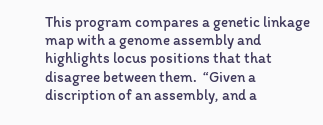This program compares a genetic linkage map with a genome assembly and highlights locus positions that that disagree between them.  “Given a discription of an assembly, and a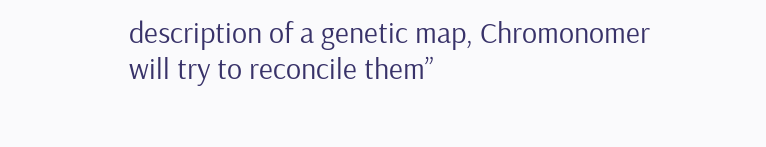description of a genetic map, Chromonomer will try to reconcile them”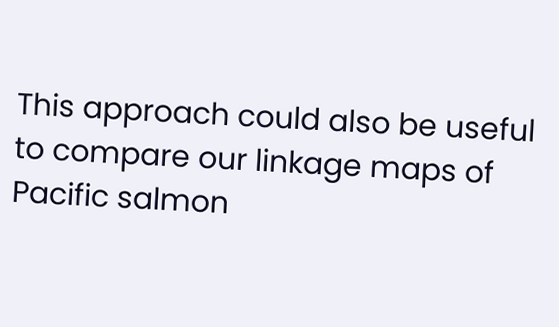This approach could also be useful to compare our linkage maps of Pacific salmon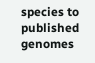species to published genomes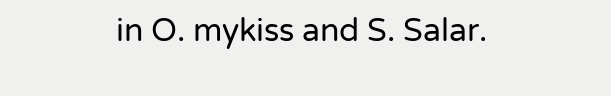in O. mykiss and S. Salar.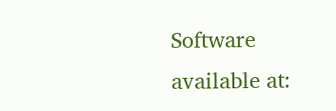Software available at: